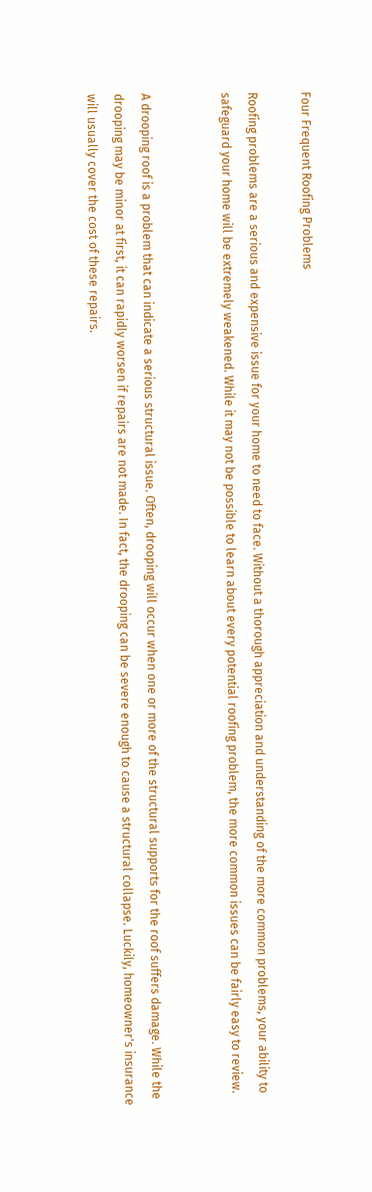Four Frequent Roofing Problems

Roofing problems are a serious and expensive issue for your home to need to face. Without a thorough appreciation and understanding of the more common problems, your ability to safeguard your home will be extremely weakened. While it may not be possible to learn about every potential roofing problem, the more common issues can be fairly easy to review.


A drooping roof is a problem that can indicate a serious structural issue. Often, drooping will occur when one or more of the structural supports for the roof suffers damage. While the drooping may be minor at first, it can rapidly worsen if repairs are not made. In fact, the drooping can be severe enough to cause a structural collapse. Luckily, homeowner's insurance will usually cover the cost of these repairs.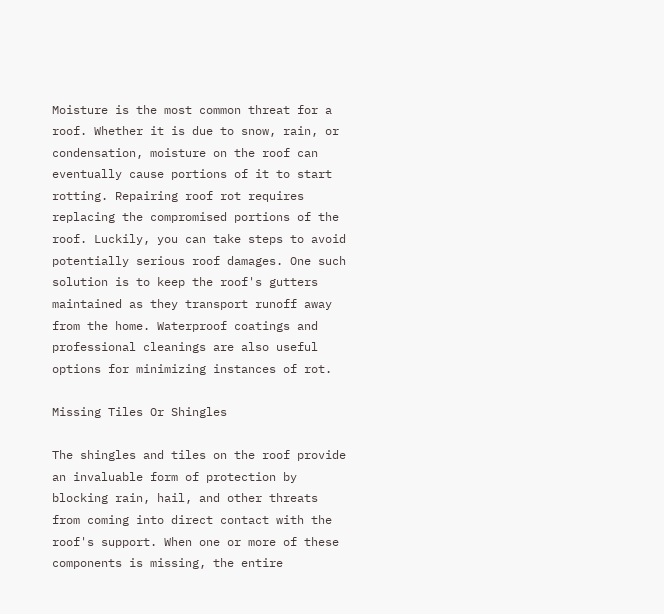Moisture is the most common threat for a roof. Whether it is due to snow, rain, or condensation, moisture on the roof can eventually cause portions of it to start rotting. Repairing roof rot requires replacing the compromised portions of the roof. Luckily, you can take steps to avoid potentially serious roof damages. One such solution is to keep the roof's gutters maintained as they transport runoff away from the home. Waterproof coatings and professional cleanings are also useful options for minimizing instances of rot.

Missing Tiles Or Shingles

The shingles and tiles on the roof provide an invaluable form of protection by blocking rain, hail, and other threats from coming into direct contact with the roof's support. When one or more of these components is missing, the entire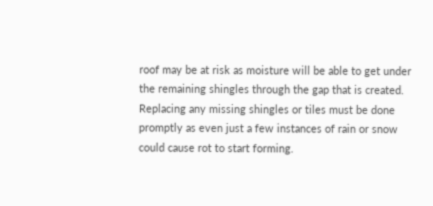roof may be at risk as moisture will be able to get under the remaining shingles through the gap that is created. Replacing any missing shingles or tiles must be done promptly as even just a few instances of rain or snow could cause rot to start forming.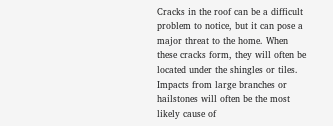Cracks in the roof can be a difficult problem to notice, but it can pose a major threat to the home. When these cracks form, they will often be located under the shingles or tiles. Impacts from large branches or hailstones will often be the most likely cause of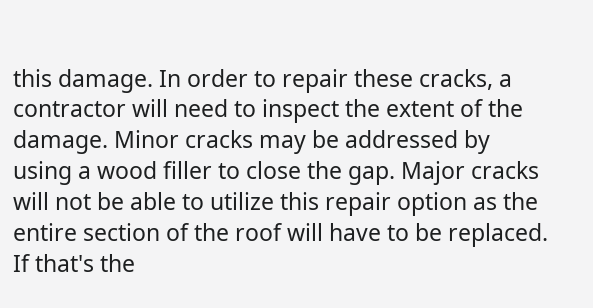this damage. In order to repair these cracks, a contractor will need to inspect the extent of the damage. Minor cracks may be addressed by using a wood filler to close the gap. Major cracks will not be able to utilize this repair option as the entire section of the roof will have to be replaced. If that's the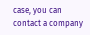case, you can contact a company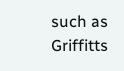such as Griffitts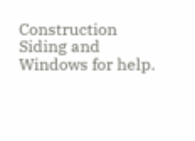Construction Siding and Windows for help.